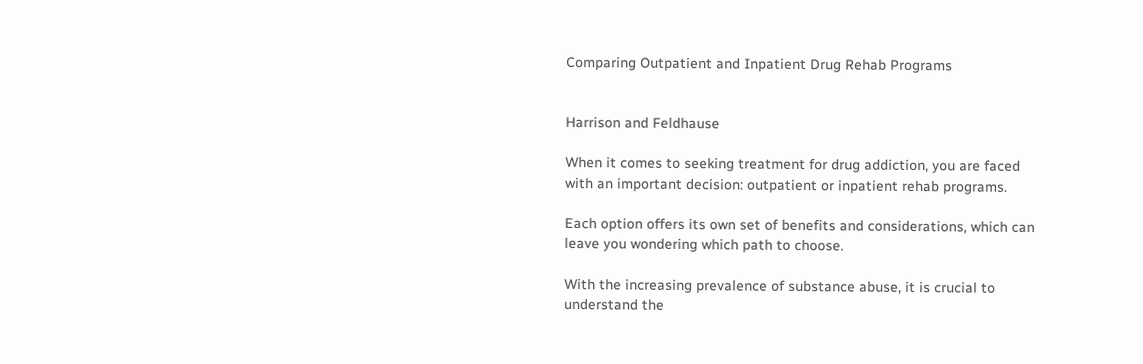Comparing Outpatient and Inpatient Drug Rehab Programs


Harrison and Feldhause

When it comes to seeking treatment for drug addiction, you are faced with an important decision: outpatient or inpatient rehab programs.

Each option offers its own set of benefits and considerations, which can leave you wondering which path to choose.

With the increasing prevalence of substance abuse, it is crucial to understand the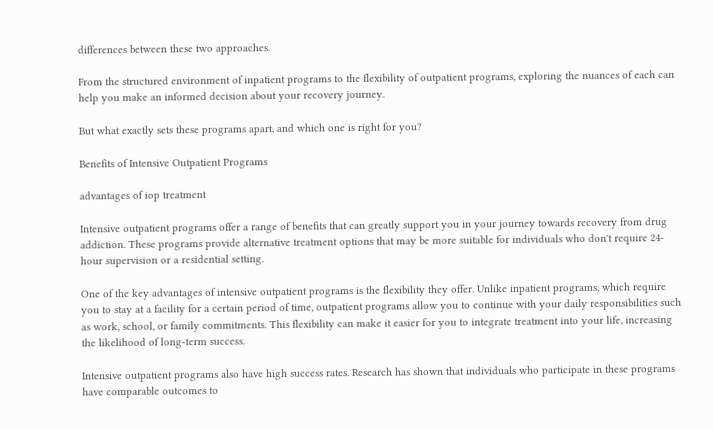differences between these two approaches.

From the structured environment of inpatient programs to the flexibility of outpatient programs, exploring the nuances of each can help you make an informed decision about your recovery journey.

But what exactly sets these programs apart, and which one is right for you?

Benefits of Intensive Outpatient Programs

advantages of iop treatment

Intensive outpatient programs offer a range of benefits that can greatly support you in your journey towards recovery from drug addiction. These programs provide alternative treatment options that may be more suitable for individuals who don't require 24-hour supervision or a residential setting.

One of the key advantages of intensive outpatient programs is the flexibility they offer. Unlike inpatient programs, which require you to stay at a facility for a certain period of time, outpatient programs allow you to continue with your daily responsibilities such as work, school, or family commitments. This flexibility can make it easier for you to integrate treatment into your life, increasing the likelihood of long-term success.

Intensive outpatient programs also have high success rates. Research has shown that individuals who participate in these programs have comparable outcomes to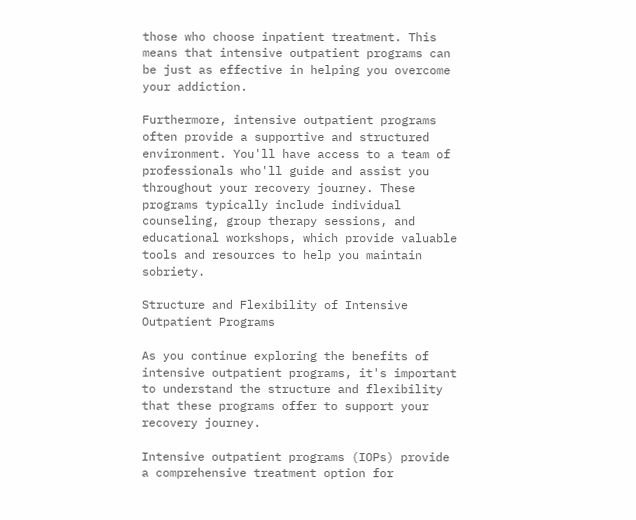those who choose inpatient treatment. This means that intensive outpatient programs can be just as effective in helping you overcome your addiction.

Furthermore, intensive outpatient programs often provide a supportive and structured environment. You'll have access to a team of professionals who'll guide and assist you throughout your recovery journey. These programs typically include individual counseling, group therapy sessions, and educational workshops, which provide valuable tools and resources to help you maintain sobriety.

Structure and Flexibility of Intensive Outpatient Programs

As you continue exploring the benefits of intensive outpatient programs, it's important to understand the structure and flexibility that these programs offer to support your recovery journey.

Intensive outpatient programs (IOPs) provide a comprehensive treatment option for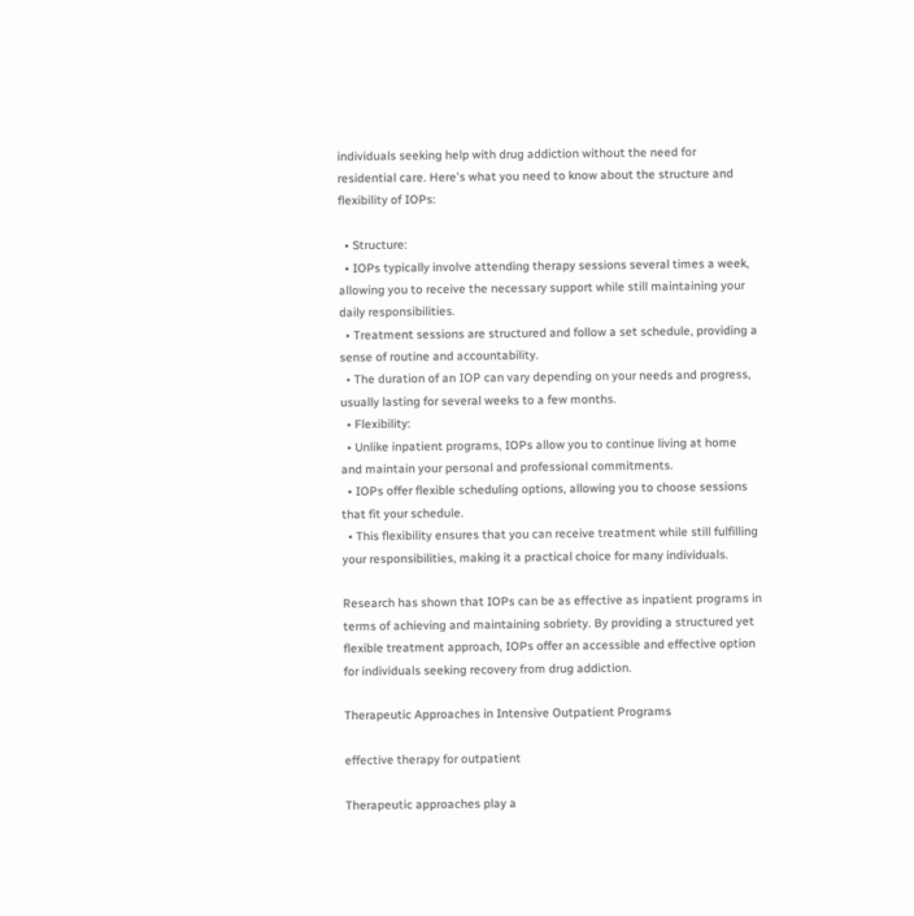individuals seeking help with drug addiction without the need for residential care. Here's what you need to know about the structure and flexibility of IOPs:

  • Structure:
  • IOPs typically involve attending therapy sessions several times a week, allowing you to receive the necessary support while still maintaining your daily responsibilities.
  • Treatment sessions are structured and follow a set schedule, providing a sense of routine and accountability.
  • The duration of an IOP can vary depending on your needs and progress, usually lasting for several weeks to a few months.
  • Flexibility:
  • Unlike inpatient programs, IOPs allow you to continue living at home and maintain your personal and professional commitments.
  • IOPs offer flexible scheduling options, allowing you to choose sessions that fit your schedule.
  • This flexibility ensures that you can receive treatment while still fulfilling your responsibilities, making it a practical choice for many individuals.

Research has shown that IOPs can be as effective as inpatient programs in terms of achieving and maintaining sobriety. By providing a structured yet flexible treatment approach, IOPs offer an accessible and effective option for individuals seeking recovery from drug addiction.

Therapeutic Approaches in Intensive Outpatient Programs

effective therapy for outpatient

Therapeutic approaches play a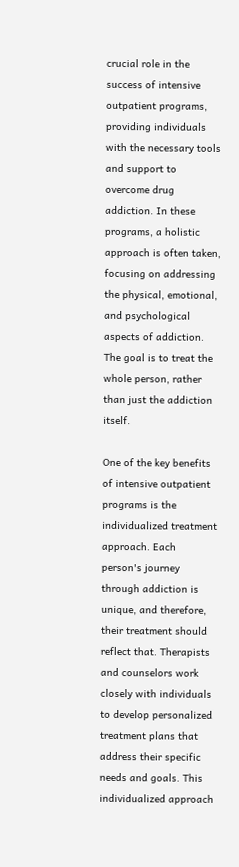crucial role in the success of intensive outpatient programs, providing individuals with the necessary tools and support to overcome drug addiction. In these programs, a holistic approach is often taken, focusing on addressing the physical, emotional, and psychological aspects of addiction. The goal is to treat the whole person, rather than just the addiction itself.

One of the key benefits of intensive outpatient programs is the individualized treatment approach. Each person's journey through addiction is unique, and therefore, their treatment should reflect that. Therapists and counselors work closely with individuals to develop personalized treatment plans that address their specific needs and goals. This individualized approach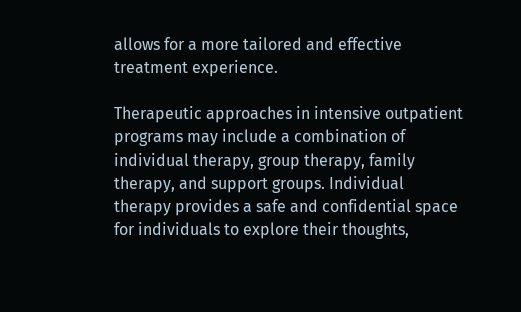allows for a more tailored and effective treatment experience.

Therapeutic approaches in intensive outpatient programs may include a combination of individual therapy, group therapy, family therapy, and support groups. Individual therapy provides a safe and confidential space for individuals to explore their thoughts,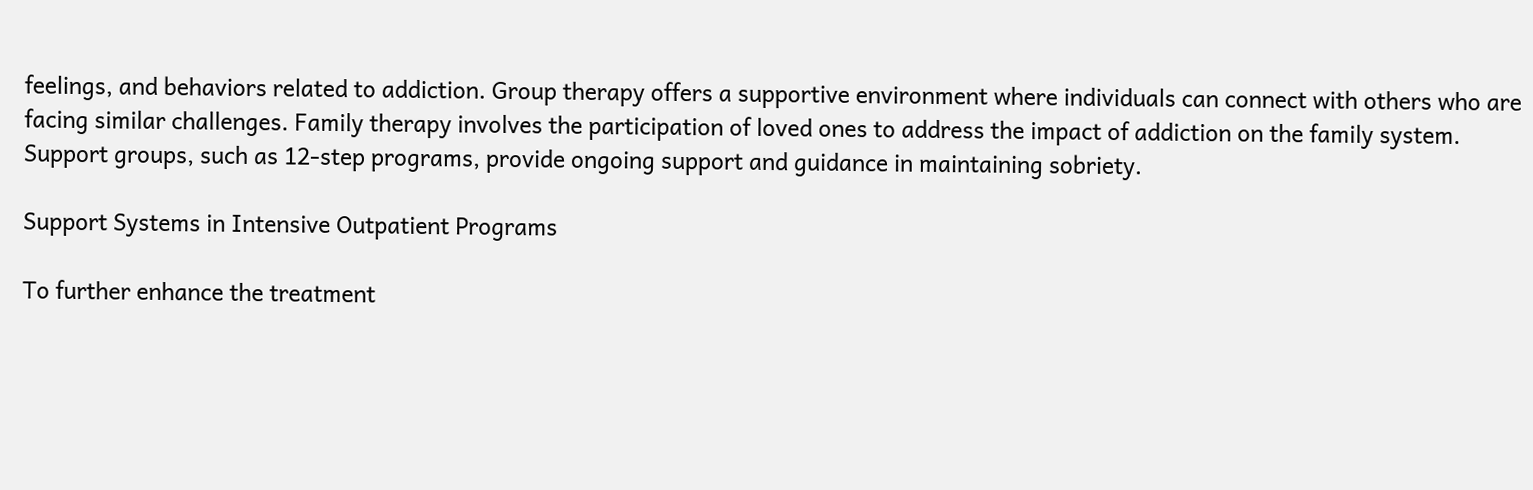feelings, and behaviors related to addiction. Group therapy offers a supportive environment where individuals can connect with others who are facing similar challenges. Family therapy involves the participation of loved ones to address the impact of addiction on the family system. Support groups, such as 12-step programs, provide ongoing support and guidance in maintaining sobriety.

Support Systems in Intensive Outpatient Programs

To further enhance the treatment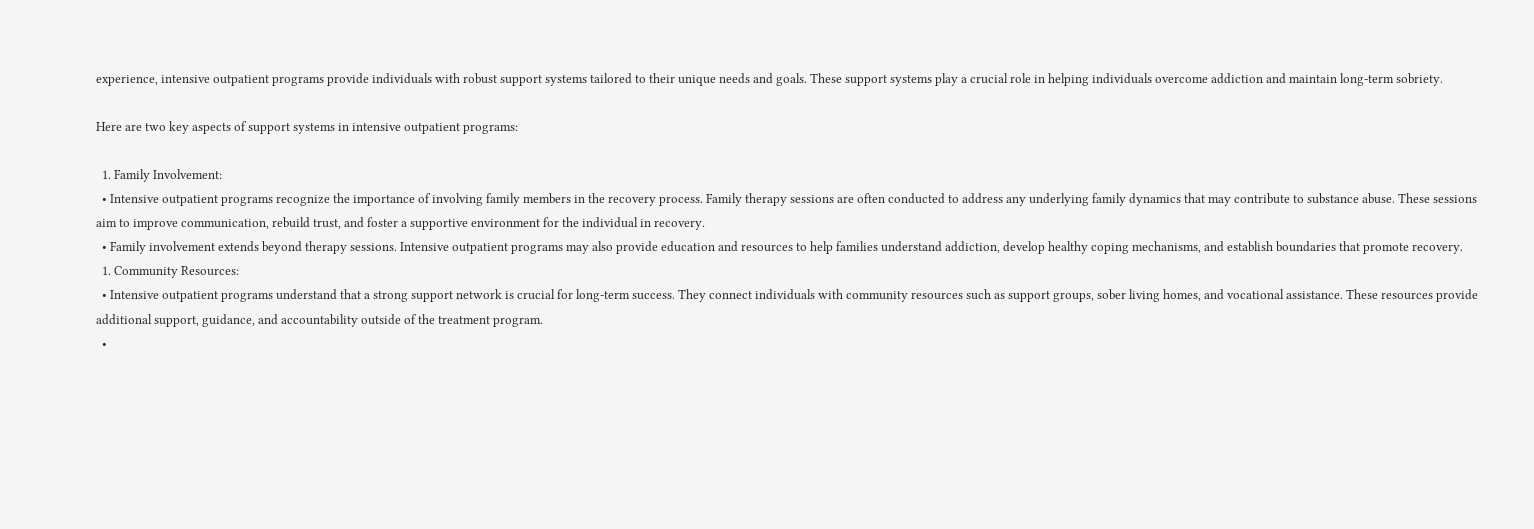experience, intensive outpatient programs provide individuals with robust support systems tailored to their unique needs and goals. These support systems play a crucial role in helping individuals overcome addiction and maintain long-term sobriety.

Here are two key aspects of support systems in intensive outpatient programs:

  1. Family Involvement:
  • Intensive outpatient programs recognize the importance of involving family members in the recovery process. Family therapy sessions are often conducted to address any underlying family dynamics that may contribute to substance abuse. These sessions aim to improve communication, rebuild trust, and foster a supportive environment for the individual in recovery.
  • Family involvement extends beyond therapy sessions. Intensive outpatient programs may also provide education and resources to help families understand addiction, develop healthy coping mechanisms, and establish boundaries that promote recovery.
  1. Community Resources:
  • Intensive outpatient programs understand that a strong support network is crucial for long-term success. They connect individuals with community resources such as support groups, sober living homes, and vocational assistance. These resources provide additional support, guidance, and accountability outside of the treatment program.
  •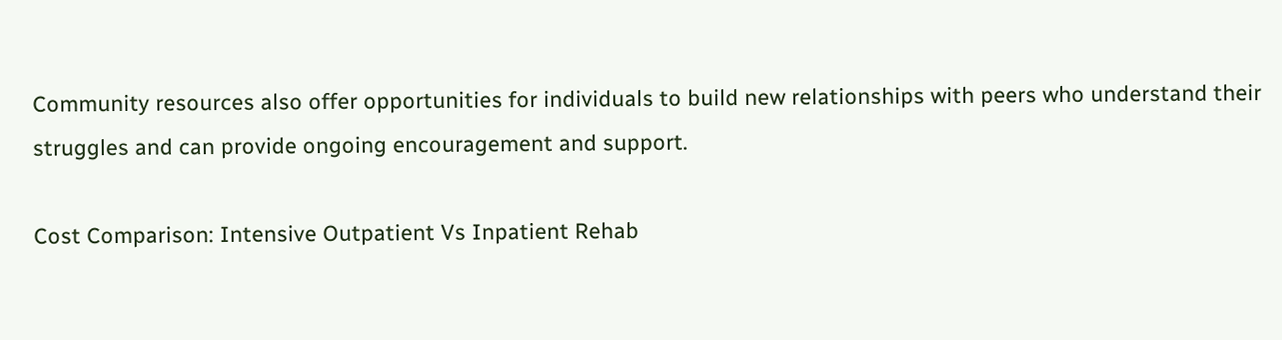Community resources also offer opportunities for individuals to build new relationships with peers who understand their struggles and can provide ongoing encouragement and support.

Cost Comparison: Intensive Outpatient Vs Inpatient Rehab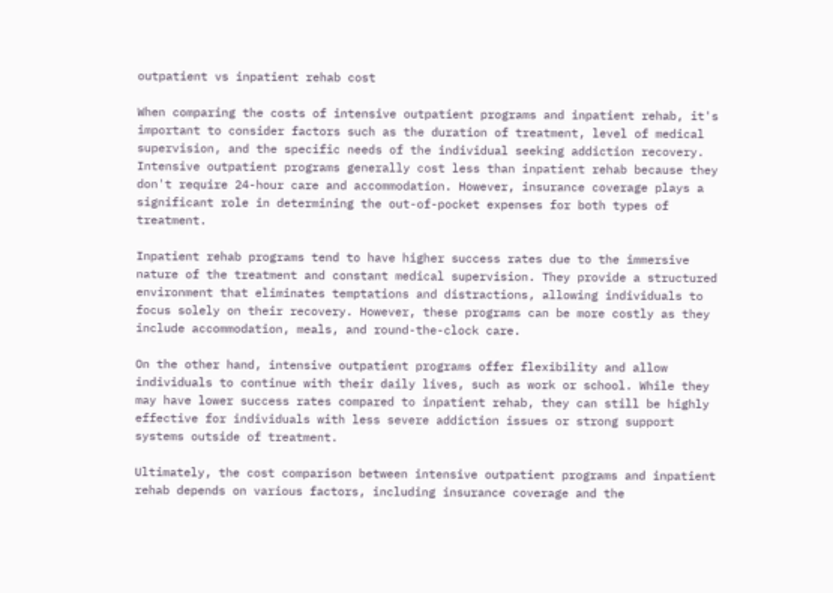outpatient vs inpatient rehab cost

When comparing the costs of intensive outpatient programs and inpatient rehab, it's important to consider factors such as the duration of treatment, level of medical supervision, and the specific needs of the individual seeking addiction recovery. Intensive outpatient programs generally cost less than inpatient rehab because they don't require 24-hour care and accommodation. However, insurance coverage plays a significant role in determining the out-of-pocket expenses for both types of treatment.

Inpatient rehab programs tend to have higher success rates due to the immersive nature of the treatment and constant medical supervision. They provide a structured environment that eliminates temptations and distractions, allowing individuals to focus solely on their recovery. However, these programs can be more costly as they include accommodation, meals, and round-the-clock care.

On the other hand, intensive outpatient programs offer flexibility and allow individuals to continue with their daily lives, such as work or school. While they may have lower success rates compared to inpatient rehab, they can still be highly effective for individuals with less severe addiction issues or strong support systems outside of treatment.

Ultimately, the cost comparison between intensive outpatient programs and inpatient rehab depends on various factors, including insurance coverage and the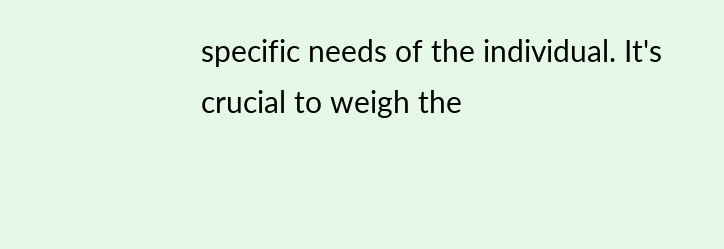specific needs of the individual. It's crucial to weigh the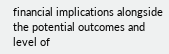financial implications alongside the potential outcomes and level of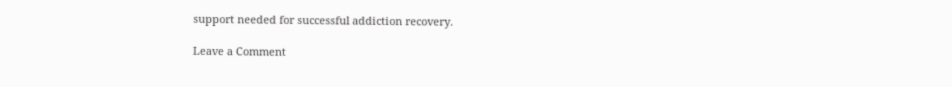support needed for successful addiction recovery.

Leave a Comment